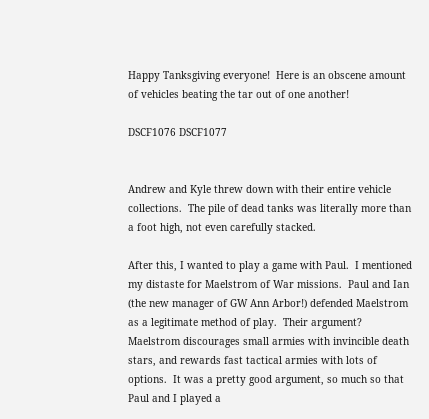Happy Tanksgiving everyone!  Here is an obscene amount of vehicles beating the tar out of one another!

DSCF1076 DSCF1077


Andrew and Kyle threw down with their entire vehicle collections.  The pile of dead tanks was literally more than a foot high, not even carefully stacked.

After this, I wanted to play a game with Paul.  I mentioned my distaste for Maelstrom of War missions.  Paul and Ian (the new manager of GW Ann Arbor!) defended Maelstrom as a legitimate method of play.  Their argument?  Maelstrom discourages small armies with invincible death stars, and rewards fast tactical armies with lots of options.  It was a pretty good argument, so much so that Paul and I played a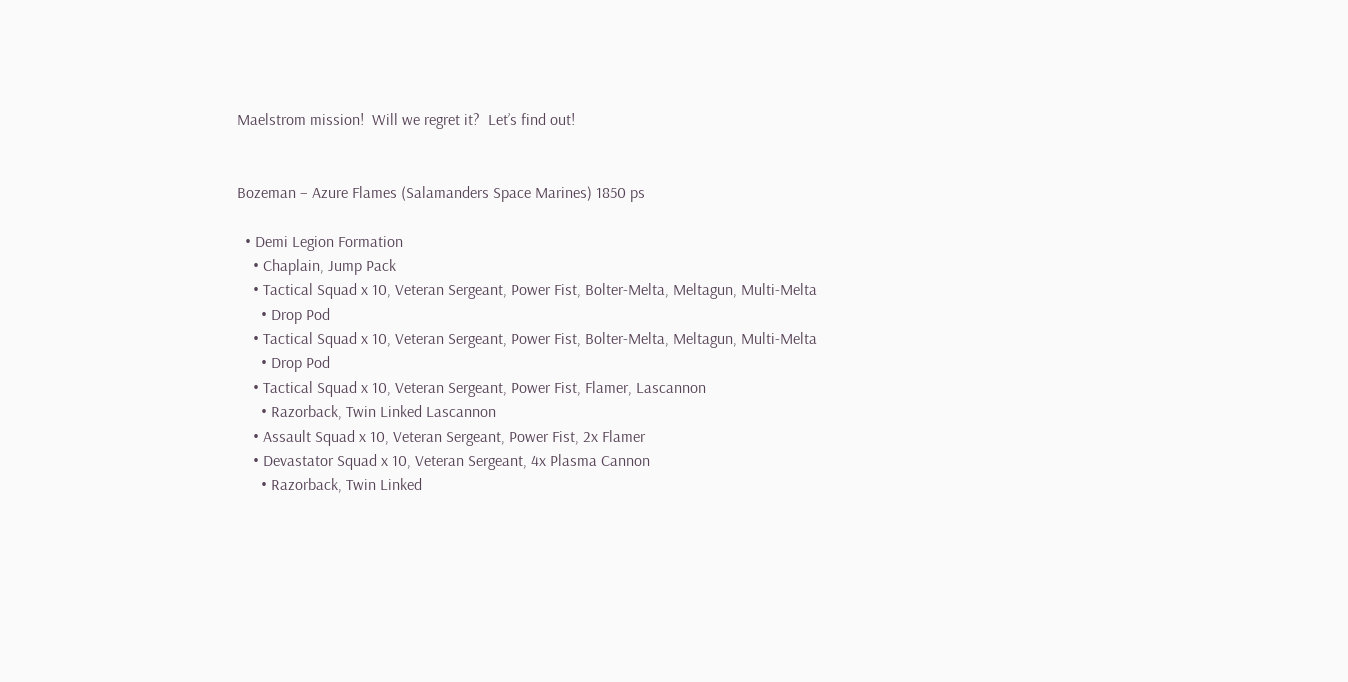Maelstrom mission!  Will we regret it?  Let’s find out!


Bozeman – Azure Flames (Salamanders Space Marines) 1850 ps

  • Demi Legion Formation
    • Chaplain, Jump Pack
    • Tactical Squad x 10, Veteran Sergeant, Power Fist, Bolter-Melta, Meltagun, Multi-Melta
      • Drop Pod
    • Tactical Squad x 10, Veteran Sergeant, Power Fist, Bolter-Melta, Meltagun, Multi-Melta
      • Drop Pod
    • Tactical Squad x 10, Veteran Sergeant, Power Fist, Flamer, Lascannon
      • Razorback, Twin Linked Lascannon
    • Assault Squad x 10, Veteran Sergeant, Power Fist, 2x Flamer
    • Devastator Squad x 10, Veteran Sergeant, 4x Plasma Cannon
      • Razorback, Twin Linked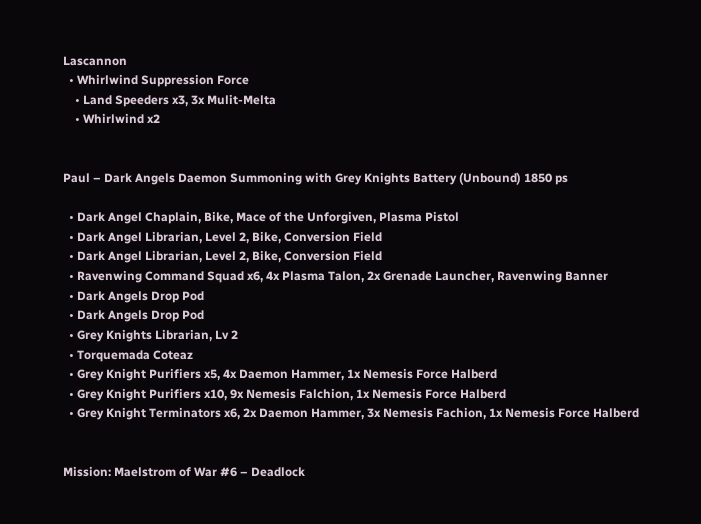Lascannon
  • Whirlwind Suppression Force
    • Land Speeders x3, 3x Mulit-Melta
    • Whirlwind x2


Paul – Dark Angels Daemon Summoning with Grey Knights Battery (Unbound) 1850 ps

  • Dark Angel Chaplain, Bike, Mace of the Unforgiven, Plasma Pistol
  • Dark Angel Librarian, Level 2, Bike, Conversion Field
  • Dark Angel Librarian, Level 2, Bike, Conversion Field
  • Ravenwing Command Squad x6, 4x Plasma Talon, 2x Grenade Launcher, Ravenwing Banner
  • Dark Angels Drop Pod
  • Dark Angels Drop Pod
  • Grey Knights Librarian, Lv 2
  • Torquemada Coteaz
  • Grey Knight Purifiers x5, 4x Daemon Hammer, 1x Nemesis Force Halberd
  • Grey Knight Purifiers x10, 9x Nemesis Falchion, 1x Nemesis Force Halberd
  • Grey Knight Terminators x6, 2x Daemon Hammer, 3x Nemesis Fachion, 1x Nemesis Force Halberd


Mission: Maelstrom of War #6 – Deadlock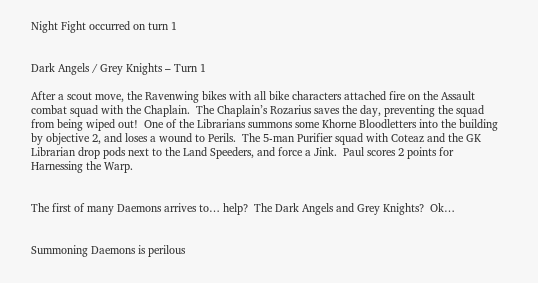Night Fight occurred on turn 1


Dark Angels / Grey Knights – Turn 1

After a scout move, the Ravenwing bikes with all bike characters attached fire on the Assault combat squad with the Chaplain.  The Chaplain’s Rozarius saves the day, preventing the squad from being wiped out!  One of the Librarians summons some Khorne Bloodletters into the building by objective 2, and loses a wound to Perils.  The 5-man Purifier squad with Coteaz and the GK Librarian drop pods next to the Land Speeders, and force a Jink.  Paul scores 2 points for Harnessing the Warp.


The first of many Daemons arrives to… help?  The Dark Angels and Grey Knights?  Ok…


Summoning Daemons is perilous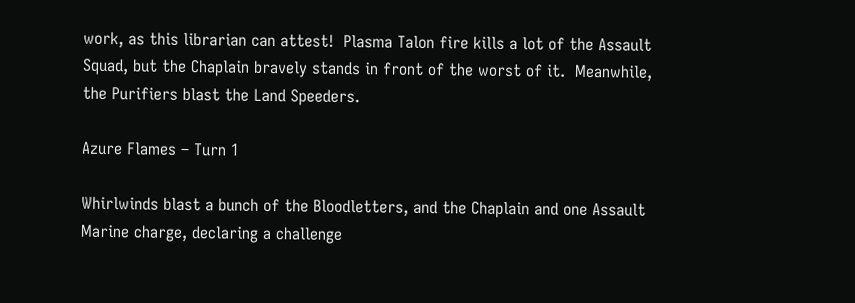work, as this librarian can attest!  Plasma Talon fire kills a lot of the Assault Squad, but the Chaplain bravely stands in front of the worst of it.  Meanwhile, the Purifiers blast the Land Speeders.

Azure Flames – Turn 1

Whirlwinds blast a bunch of the Bloodletters, and the Chaplain and one Assault Marine charge, declaring a challenge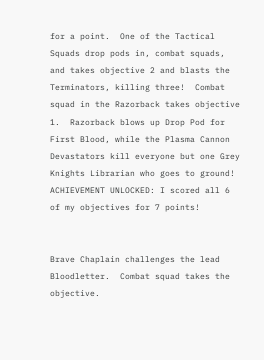for a point.  One of the Tactical Squads drop pods in, combat squads, and takes objective 2 and blasts the Terminators, killing three!  Combat squad in the Razorback takes objective 1.  Razorback blows up Drop Pod for First Blood, while the Plasma Cannon Devastators kill everyone but one Grey Knights Librarian who goes to ground!  ACHIEVEMENT UNLOCKED: I scored all 6 of my objectives for 7 points!


Brave Chaplain challenges the lead Bloodletter.  Combat squad takes the objective.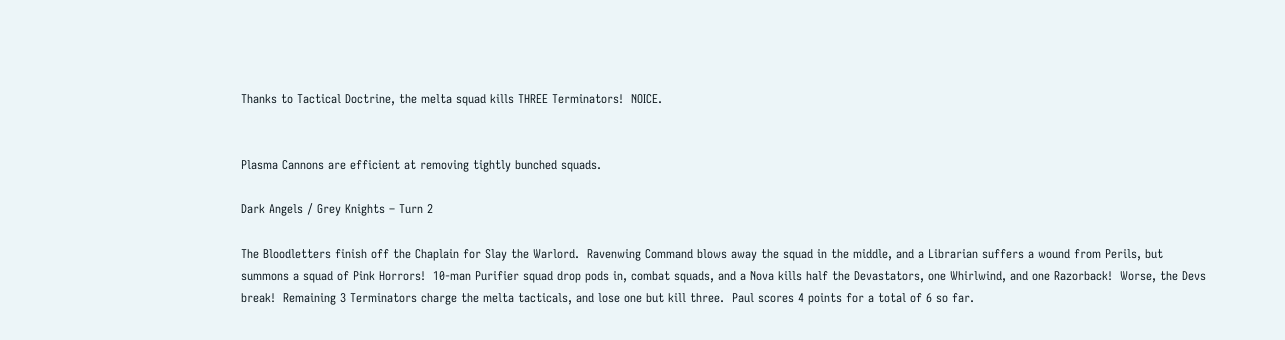Thanks to Tactical Doctrine, the melta squad kills THREE Terminators!  NOICE.


Plasma Cannons are efficient at removing tightly bunched squads.

Dark Angels / Grey Knights – Turn 2

The Bloodletters finish off the Chaplain for Slay the Warlord.  Ravenwing Command blows away the squad in the middle, and a Librarian suffers a wound from Perils, but summons a squad of Pink Horrors!  10-man Purifier squad drop pods in, combat squads, and a Nova kills half the Devastators, one Whirlwind, and one Razorback!  Worse, the Devs break!  Remaining 3 Terminators charge the melta tacticals, and lose one but kill three.  Paul scores 4 points for a total of 6 so far.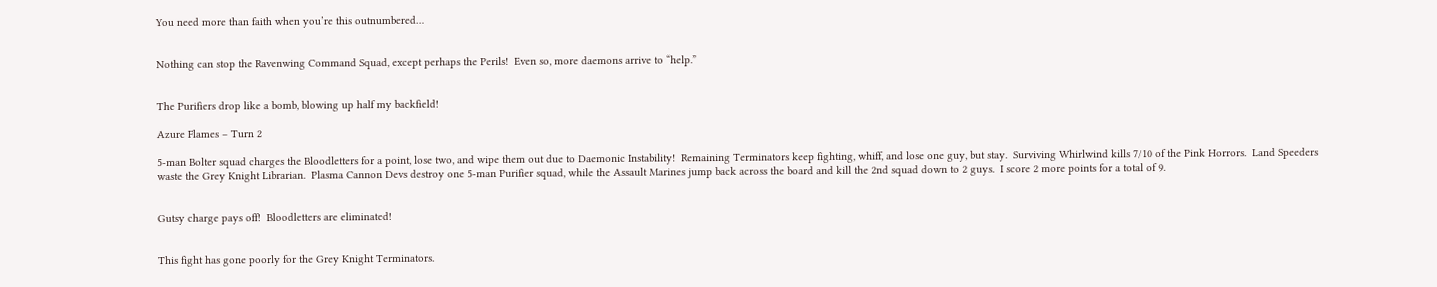You need more than faith when you’re this outnumbered…


Nothing can stop the Ravenwing Command Squad, except perhaps the Perils!  Even so, more daemons arrive to “help.”


The Purifiers drop like a bomb, blowing up half my backfield!

Azure Flames – Turn 2

5-man Bolter squad charges the Bloodletters for a point, lose two, and wipe them out due to Daemonic Instability!  Remaining Terminators keep fighting, whiff, and lose one guy, but stay.  Surviving Whirlwind kills 7/10 of the Pink Horrors.  Land Speeders waste the Grey Knight Librarian.  Plasma Cannon Devs destroy one 5-man Purifier squad, while the Assault Marines jump back across the board and kill the 2nd squad down to 2 guys.  I score 2 more points for a total of 9.


Gutsy charge pays off!  Bloodletters are eliminated!


This fight has gone poorly for the Grey Knight Terminators.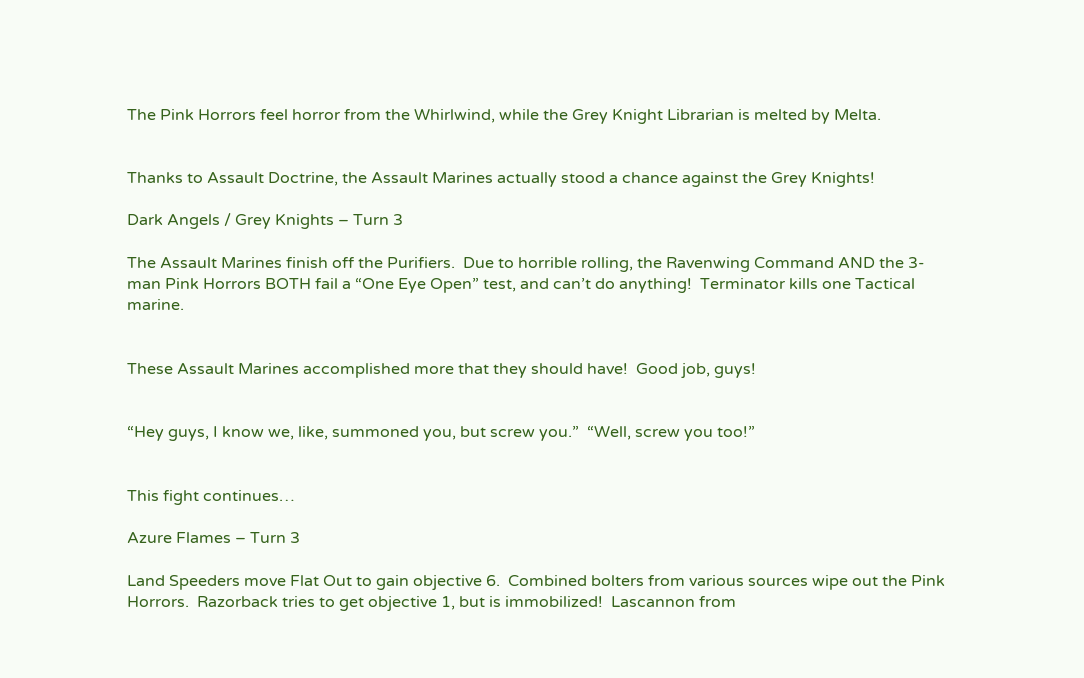The Pink Horrors feel horror from the Whirlwind, while the Grey Knight Librarian is melted by Melta.


Thanks to Assault Doctrine, the Assault Marines actually stood a chance against the Grey Knights!

Dark Angels / Grey Knights – Turn 3

The Assault Marines finish off the Purifiers.  Due to horrible rolling, the Ravenwing Command AND the 3-man Pink Horrors BOTH fail a “One Eye Open” test, and can’t do anything!  Terminator kills one Tactical marine.


These Assault Marines accomplished more that they should have!  Good job, guys!


“Hey guys, I know we, like, summoned you, but screw you.”  “Well, screw you too!”


This fight continues…

Azure Flames – Turn 3

Land Speeders move Flat Out to gain objective 6.  Combined bolters from various sources wipe out the Pink Horrors.  Razorback tries to get objective 1, but is immobilized!  Lascannon from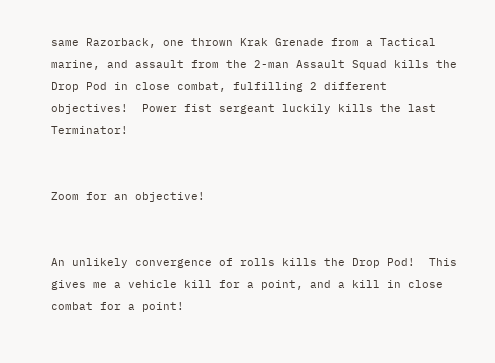same Razorback, one thrown Krak Grenade from a Tactical marine, and assault from the 2-man Assault Squad kills the Drop Pod in close combat, fulfilling 2 different objectives!  Power fist sergeant luckily kills the last Terminator!


Zoom for an objective!


An unlikely convergence of rolls kills the Drop Pod!  This gives me a vehicle kill for a point, and a kill in close combat for a point!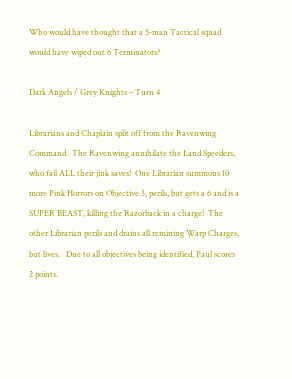Who would have thought that a 5-man Tactical squad would have wiped out 6 Terminators?

Dark Angels / Grey Knights – Turn 4

Librarians and Chaplain split off from the Ravenwing Command.  The Ravenwing annihilate the Land Speeders, who fail ALL their jink saves!  One Librarian summons 10 more Pink Horrors on Objective 3, perils, but gets a 6 and is a SUPER BEAST, killing the Razorback in a charge!  The other Librarian perils and drains all remining Warp Charges, but lives.   Due to all objectives being identified, Paul scores 2 points.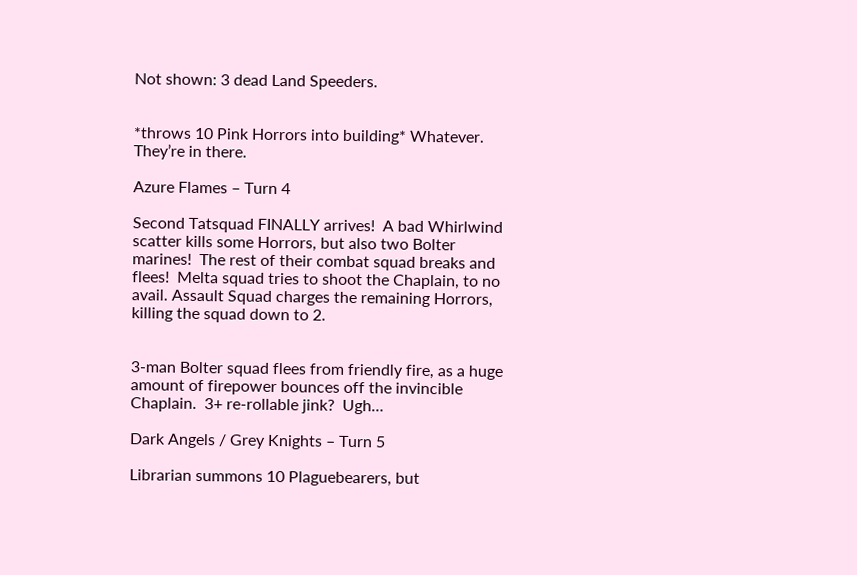Not shown: 3 dead Land Speeders.


*throws 10 Pink Horrors into building* Whatever.  They’re in there.

Azure Flames – Turn 4

Second Tatsquad FINALLY arrives!  A bad Whirlwind scatter kills some Horrors, but also two Bolter marines!  The rest of their combat squad breaks and flees!  Melta squad tries to shoot the Chaplain, to no avail. Assault Squad charges the remaining Horrors, killing the squad down to 2.


3-man Bolter squad flees from friendly fire, as a huge amount of firepower bounces off the invincible Chaplain.  3+ re-rollable jink?  Ugh…

Dark Angels / Grey Knights – Turn 5

Librarian summons 10 Plaguebearers, but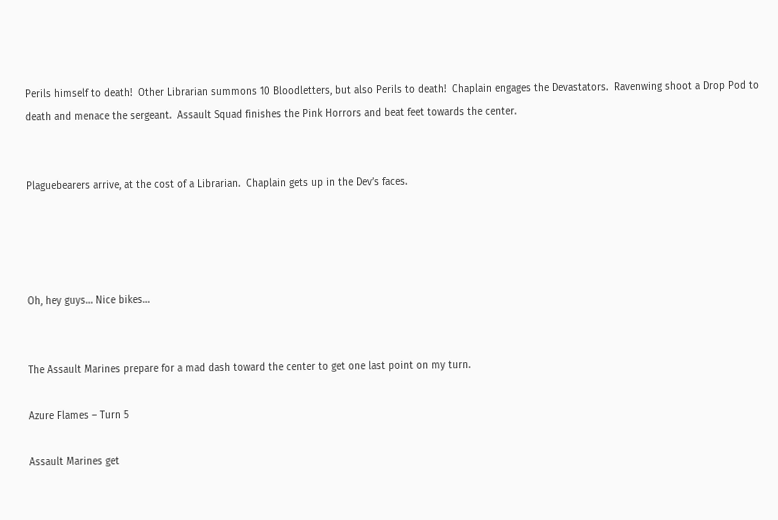Perils himself to death!  Other Librarian summons 10 Bloodletters, but also Perils to death!  Chaplain engages the Devastators.  Ravenwing shoot a Drop Pod to death and menace the sergeant.  Assault Squad finishes the Pink Horrors and beat feet towards the center.


Plaguebearers arrive, at the cost of a Librarian.  Chaplain gets up in the Dev’s faces.




Oh, hey guys… Nice bikes…


The Assault Marines prepare for a mad dash toward the center to get one last point on my turn.

Azure Flames – Turn 5

Assault Marines get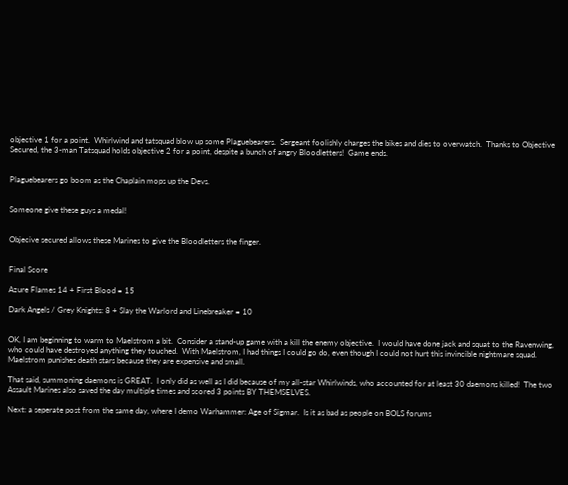objective 1 for a point.  Whirlwind and tatsquad blow up some Plaguebearers.  Sergeant foolishly charges the bikes and dies to overwatch.  Thanks to Objective Secured, the 3-man Tatsquad holds objective 2 for a point, despite a bunch of angry Bloodletters!  Game ends.


Plaguebearers go boom as the Chaplain mops up the Devs.


Someone give these guys a medal!


Objecive secured allows these Marines to give the Bloodletters the finger.


Final Score

Azure Flames 14 + First Blood = 15

Dark Angels / Grey Knights: 8 + Slay the Warlord and Linebreaker = 10


OK, I am beginning to warm to Maelstrom a bit.  Consider a stand-up game with a kill the enemy objective.  I would have done jack and squat to the Ravenwing, who could have destroyed anything they touched.  With Maelstrom, I had things I could go do, even though I could not hurt this invincible nightmare squad.  Maelstrom punishes death stars because they are expensive and small.

That said, summoning daemons is GREAT.  I only did as well as I did because of my all-star Whirlwinds, who accounted for at least 30 daemons killed!  The two Assault Marines also saved the day multiple times and scored 3 points BY THEMSELVES.

Next: a seperate post from the same day, where I demo Warhammer: Age of Sigmar.  Is it as bad as people on BOLS forums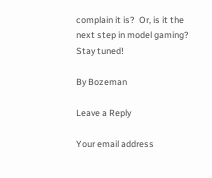complain it is?  Or, is it the next step in model gaming?  Stay tuned!

By Bozeman

Leave a Reply

Your email address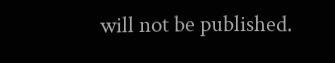will not be published.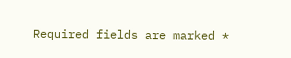Required fields are marked *